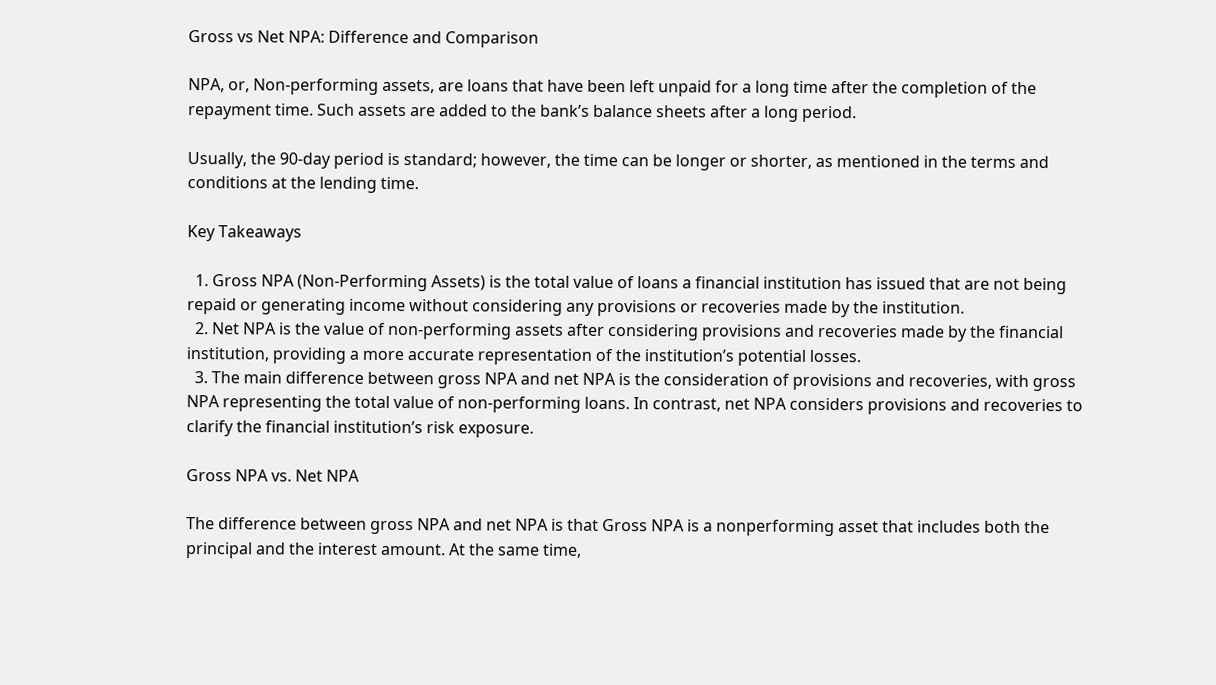Gross vs Net NPA: Difference and Comparison

NPA, or, Non-performing assets, are loans that have been left unpaid for a long time after the completion of the repayment time. Such assets are added to the bank’s balance sheets after a long period.

Usually, the 90-day period is standard; however, the time can be longer or shorter, as mentioned in the terms and conditions at the lending time.

Key Takeaways

  1. Gross NPA (Non-Performing Assets) is the total value of loans a financial institution has issued that are not being repaid or generating income without considering any provisions or recoveries made by the institution.
  2. Net NPA is the value of non-performing assets after considering provisions and recoveries made by the financial institution, providing a more accurate representation of the institution’s potential losses.
  3. The main difference between gross NPA and net NPA is the consideration of provisions and recoveries, with gross NPA representing the total value of non-performing loans. In contrast, net NPA considers provisions and recoveries to clarify the financial institution’s risk exposure.

Gross NPA vs. Net NPA

The difference between gross NPA and net NPA is that Gross NPA is a nonperforming asset that includes both the principal and the interest amount. At the same time,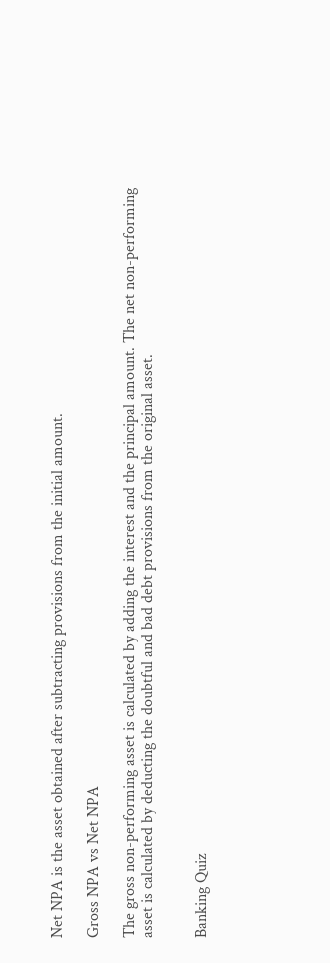Net NPA is the asset obtained after subtracting provisions from the initial amount.

Gross NPA vs Net NPA

The gross non-performing asset is calculated by adding the interest and the principal amount. The net non-performing asset is calculated by deducting the doubtful and bad debt provisions from the original asset.


Banking Quiz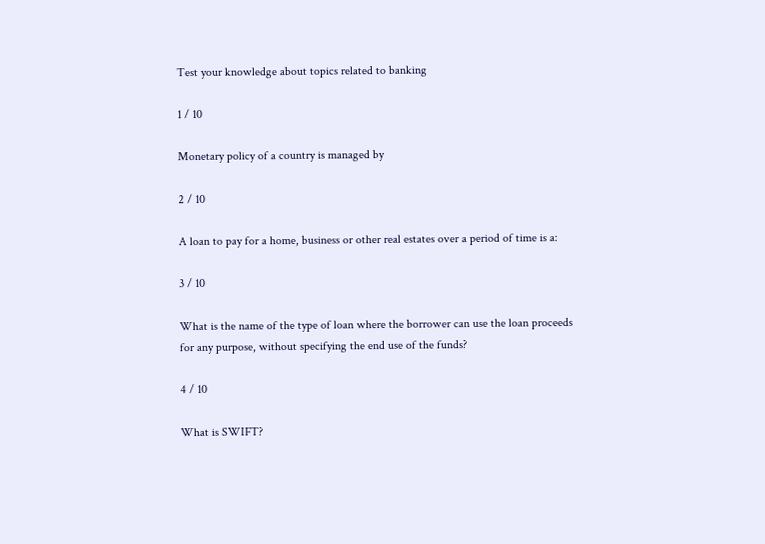Test your knowledge about topics related to banking

1 / 10

Monetary policy of a country is managed by

2 / 10

A loan to pay for a home, business or other real estates over a period of time is a:

3 / 10

What is the name of the type of loan where the borrower can use the loan proceeds for any purpose, without specifying the end use of the funds?

4 / 10

What is SWIFT?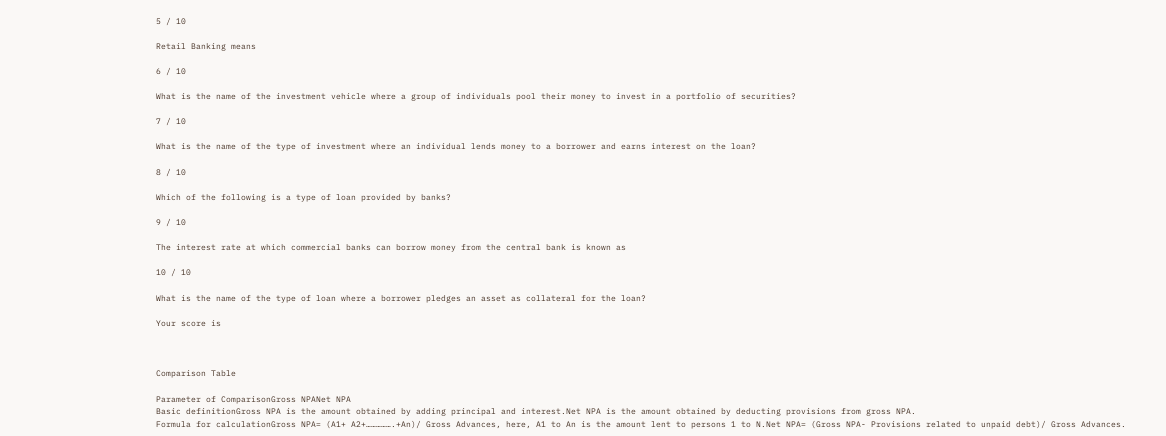5 / 10

Retail Banking means

6 / 10

What is the name of the investment vehicle where a group of individuals pool their money to invest in a portfolio of securities?

7 / 10

What is the name of the type of investment where an individual lends money to a borrower and earns interest on the loan?

8 / 10

Which of the following is a type of loan provided by banks?

9 / 10

The interest rate at which commercial banks can borrow money from the central bank is known as

10 / 10

What is the name of the type of loan where a borrower pledges an asset as collateral for the loan?

Your score is



Comparison Table

Parameter of ComparisonGross NPANet NPA
Basic definitionGross NPA is the amount obtained by adding principal and interest.Net NPA is the amount obtained by deducting provisions from gross NPA.
Formula for calculationGross NPA= (A1+ A2+…………….+An)/ Gross Advances, here, A1 to An is the amount lent to persons 1 to N.Net NPA= (Gross NPA- Provisions related to unpaid debt)/ Gross Advances.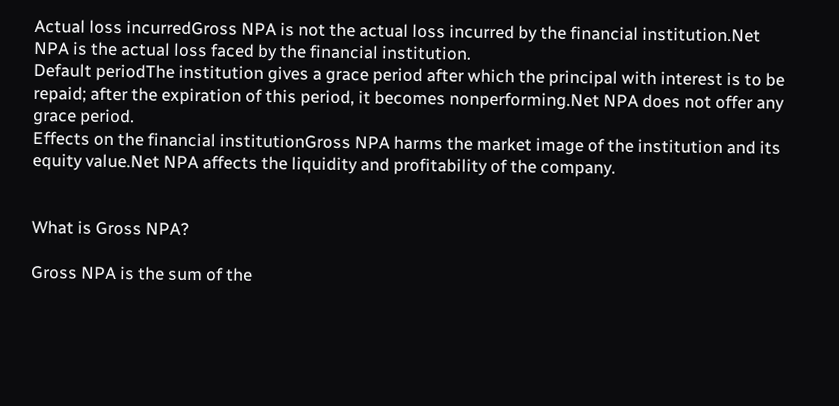Actual loss incurredGross NPA is not the actual loss incurred by the financial institution.Net NPA is the actual loss faced by the financial institution.
Default periodThe institution gives a grace period after which the principal with interest is to be repaid; after the expiration of this period, it becomes nonperforming.Net NPA does not offer any grace period.
Effects on the financial institutionGross NPA harms the market image of the institution and its equity value.Net NPA affects the liquidity and profitability of the company.


What is Gross NPA?

Gross NPA is the sum of the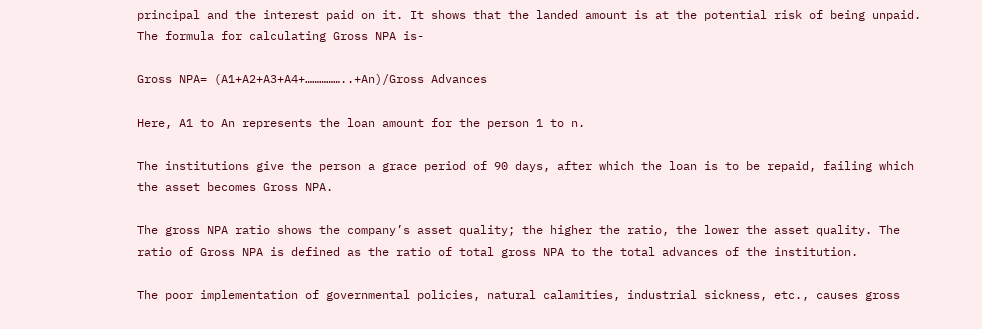principal and the interest paid on it. It shows that the landed amount is at the potential risk of being unpaid. The formula for calculating Gross NPA is-

Gross NPA= (A1+A2+A3+A4+……………..+An)/Gross Advances

Here, A1 to An represents the loan amount for the person 1 to n.

The institutions give the person a grace period of 90 days, after which the loan is to be repaid, failing which the asset becomes Gross NPA.

The gross NPA ratio shows the company’s asset quality; the higher the ratio, the lower the asset quality. The ratio of Gross NPA is defined as the ratio of total gross NPA to the total advances of the institution.

The poor implementation of governmental policies, natural calamities, industrial sickness, etc., causes gross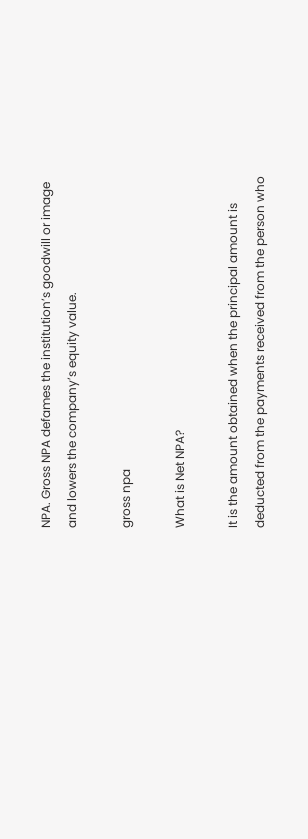NPA. Gross NPA defames the institution’s goodwill or image and lowers the company’s equity value.

gross npa

What is Net NPA?

It is the amount obtained when the principal amount is deducted from the payments received from the person who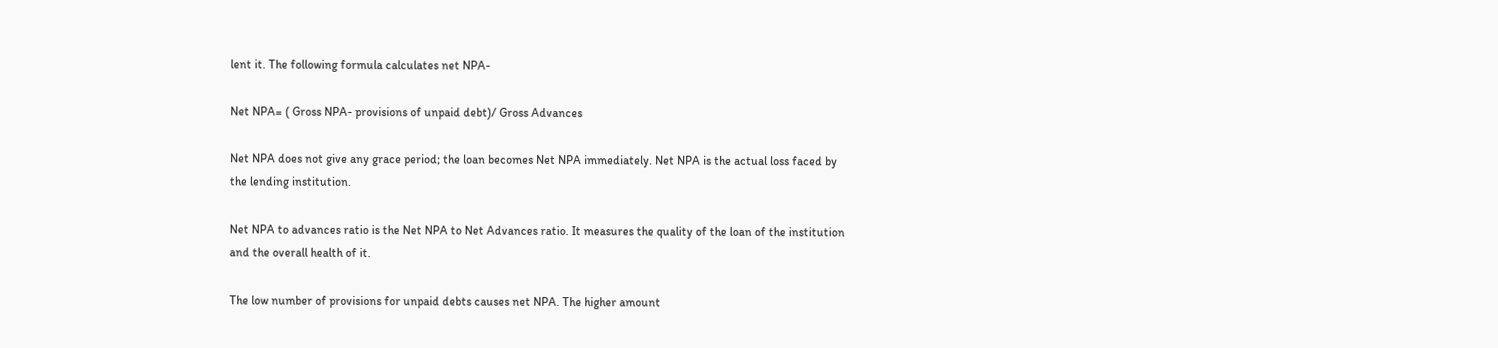lent it. The following formula calculates net NPA-

Net NPA= ( Gross NPA- provisions of unpaid debt)/ Gross Advances

Net NPA does not give any grace period; the loan becomes Net NPA immediately. Net NPA is the actual loss faced by the lending institution.

Net NPA to advances ratio is the Net NPA to Net Advances ratio. It measures the quality of the loan of the institution and the overall health of it.

The low number of provisions for unpaid debts causes net NPA. The higher amount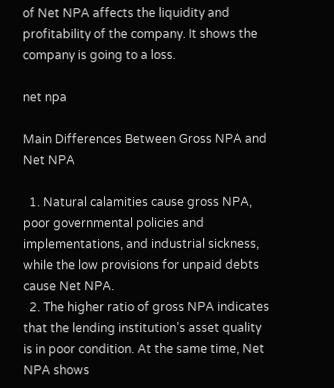of Net NPA affects the liquidity and profitability of the company. It shows the company is going to a loss.

net npa

Main Differences Between Gross NPA and Net NPA

  1. Natural calamities cause gross NPA, poor governmental policies and implementations, and industrial sickness, while the low provisions for unpaid debts cause Net NPA.
  2. The higher ratio of gross NPA indicates that the lending institution’s asset quality is in poor condition. At the same time, Net NPA shows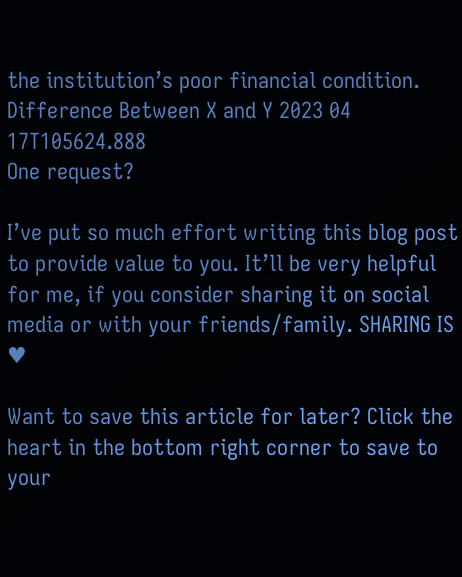the institution’s poor financial condition.
Difference Between X and Y 2023 04 17T105624.888
One request?

I’ve put so much effort writing this blog post to provide value to you. It’ll be very helpful for me, if you consider sharing it on social media or with your friends/family. SHARING IS ♥

Want to save this article for later? Click the heart in the bottom right corner to save to your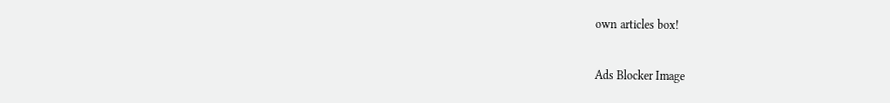own articles box!

Ads Blocker Image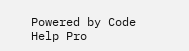Powered by Code Help Pro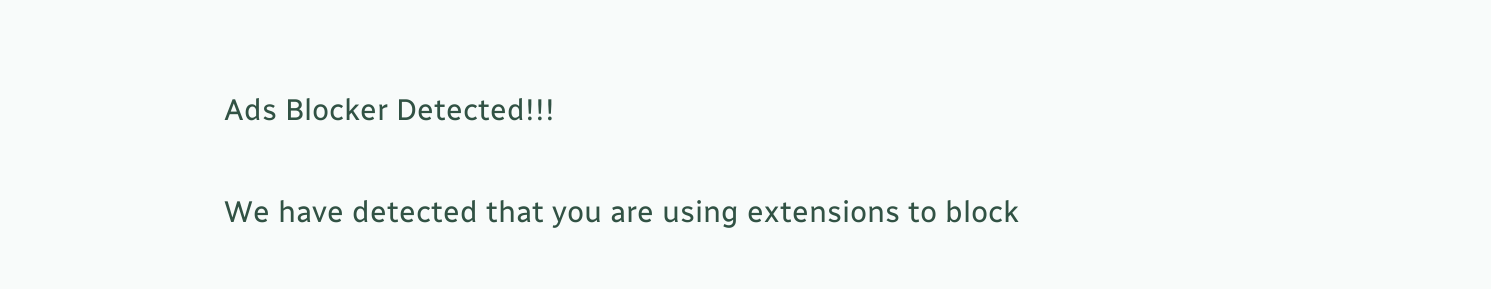Ads Blocker Detected!!!

We have detected that you are using extensions to block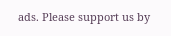ads. Please support us by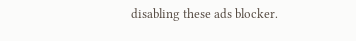disabling these ads blocker.